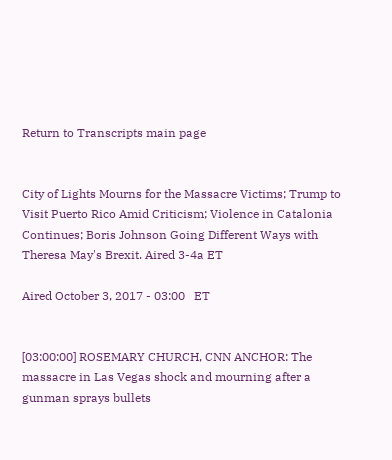Return to Transcripts main page


City of Lights Mourns for the Massacre Victims; Trump to Visit Puerto Rico Amid Criticism; Violence in Catalonia Continues; Boris Johnson Going Different Ways with Theresa May's Brexit. Aired 3-4a ET

Aired October 3, 2017 - 03:00   ET


[03:00:00] ROSEMARY CHURCH, CNN ANCHOR: The massacre in Las Vegas shock and mourning after a gunman sprays bullets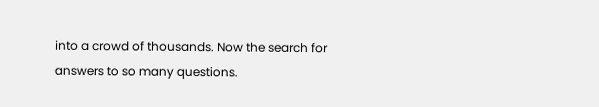into a crowd of thousands. Now the search for answers to so many questions.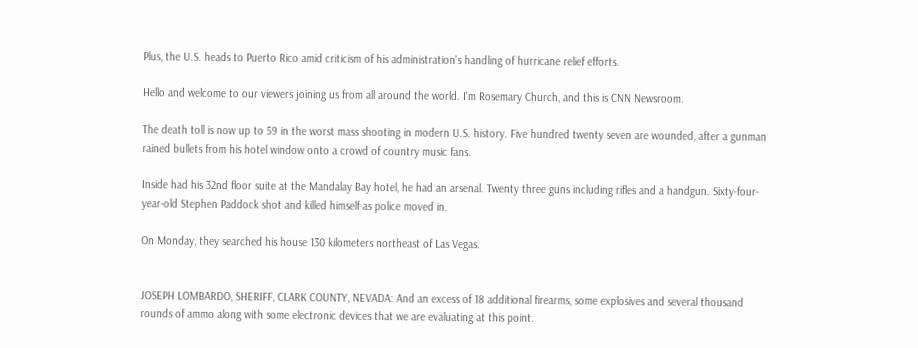Plus, the U.S. heads to Puerto Rico amid criticism of his administration's handling of hurricane relief efforts.

Hello and welcome to our viewers joining us from all around the world. I'm Rosemary Church, and this is CNN Newsroom.

The death toll is now up to 59 in the worst mass shooting in modern U.S. history. Five hundred twenty seven are wounded, after a gunman rained bullets from his hotel window onto a crowd of country music fans.

Inside had his 32nd floor suite at the Mandalay Bay hotel, he had an arsenal. Twenty three guns including rifles and a handgun. Sixty-four- year-old Stephen Paddock shot and killed himself as police moved in.

On Monday, they searched his house 130 kilometers northeast of Las Vegas.


JOSEPH LOMBARDO, SHERIFF, CLARK COUNTY, NEVADA: And an excess of 18 additional firearms, some explosives and several thousand rounds of ammo along with some electronic devices that we are evaluating at this point.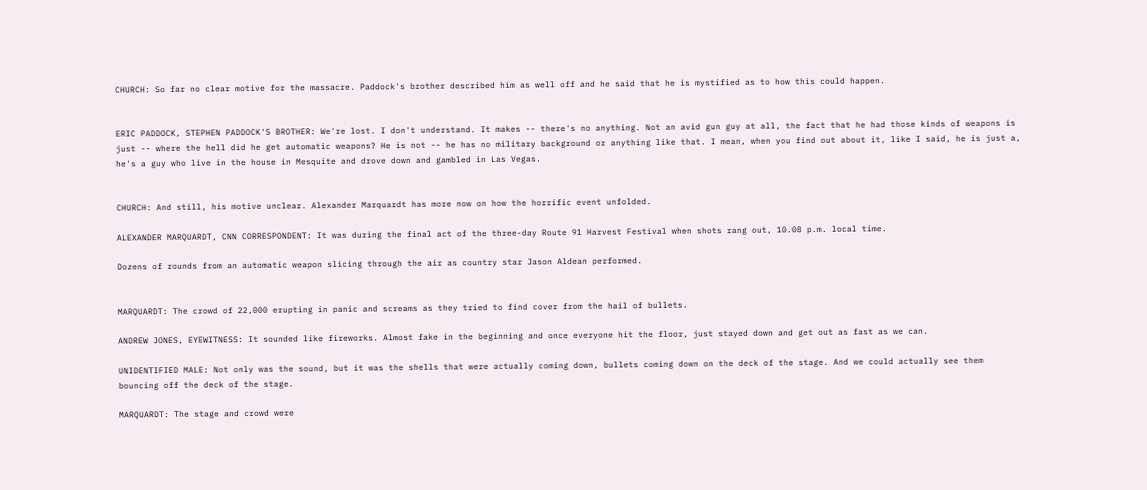CHURCH: So far no clear motive for the massacre. Paddock's brother described him as well off and he said that he is mystified as to how this could happen.


ERIC PADDOCK, STEPHEN PADDOCK'S BROTHER: We're lost. I don't understand. It makes -- there's no anything. Not an avid gun guy at all, the fact that he had those kinds of weapons is just -- where the hell did he get automatic weapons? He is not -- he has no military background or anything like that. I mean, when you find out about it, like I said, he is just a, he's a guy who live in the house in Mesquite and drove down and gambled in Las Vegas.


CHURCH: And still, his motive unclear. Alexander Marquardt has more now on how the horrific event unfolded.

ALEXANDER MARQUARDT, CNN CORRESPONDENT: It was during the final act of the three-day Route 91 Harvest Festival when shots rang out, 10.08 p.m. local time.

Dozens of rounds from an automatic weapon slicing through the air as country star Jason Aldean performed.


MARQUARDT: The crowd of 22,000 erupting in panic and screams as they tried to find cover from the hail of bullets.

ANDREW JONES, EYEWITNESS: It sounded like fireworks. Almost fake in the beginning and once everyone hit the floor, just stayed down and get out as fast as we can.

UNIDENTIFIED MALE: Not only was the sound, but it was the shells that were actually coming down, bullets coming down on the deck of the stage. And we could actually see them bouncing off the deck of the stage.

MARQUARDT: The stage and crowd were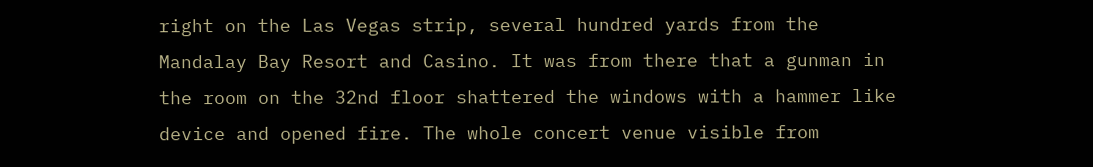right on the Las Vegas strip, several hundred yards from the Mandalay Bay Resort and Casino. It was from there that a gunman in the room on the 32nd floor shattered the windows with a hammer like device and opened fire. The whole concert venue visible from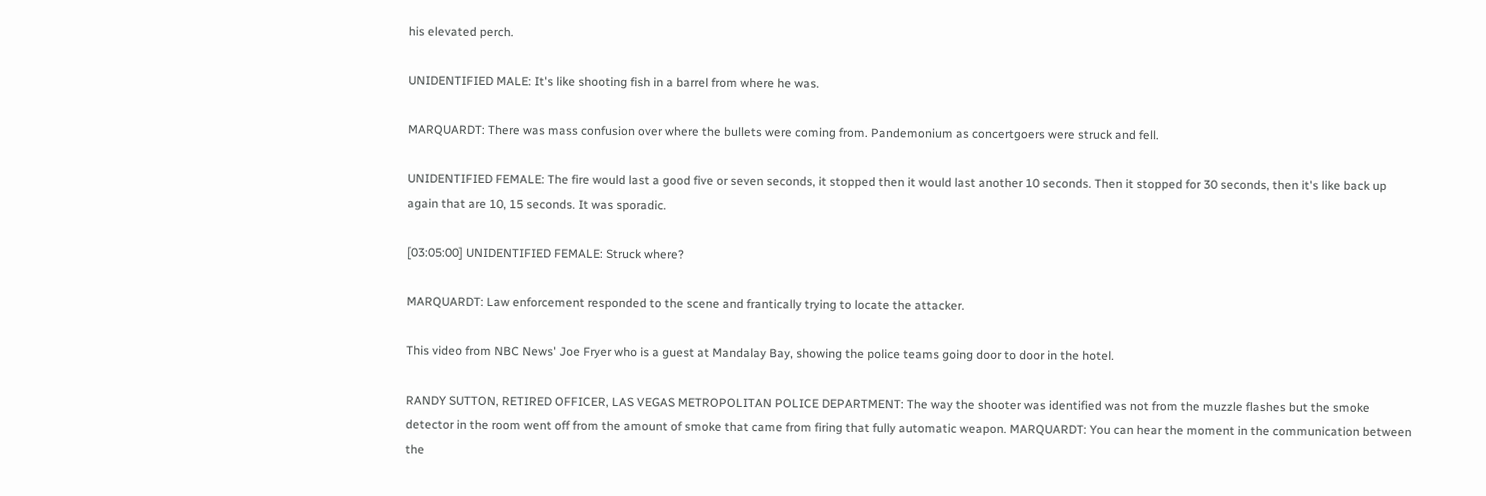his elevated perch.

UNIDENTIFIED MALE: It's like shooting fish in a barrel from where he was.

MARQUARDT: There was mass confusion over where the bullets were coming from. Pandemonium as concertgoers were struck and fell.

UNIDENTIFIED FEMALE: The fire would last a good five or seven seconds, it stopped then it would last another 10 seconds. Then it stopped for 30 seconds, then it's like back up again that are 10, 15 seconds. It was sporadic.

[03:05:00] UNIDENTIFIED FEMALE: Struck where?

MARQUARDT: Law enforcement responded to the scene and frantically trying to locate the attacker.

This video from NBC News' Joe Fryer who is a guest at Mandalay Bay, showing the police teams going door to door in the hotel.

RANDY SUTTON, RETIRED OFFICER, LAS VEGAS METROPOLITAN POLICE DEPARTMENT: The way the shooter was identified was not from the muzzle flashes but the smoke detector in the room went off from the amount of smoke that came from firing that fully automatic weapon. MARQUARDT: You can hear the moment in the communication between the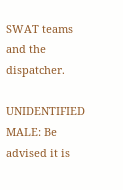SWAT teams and the dispatcher.

UNIDENTIFIED MALE: Be advised it is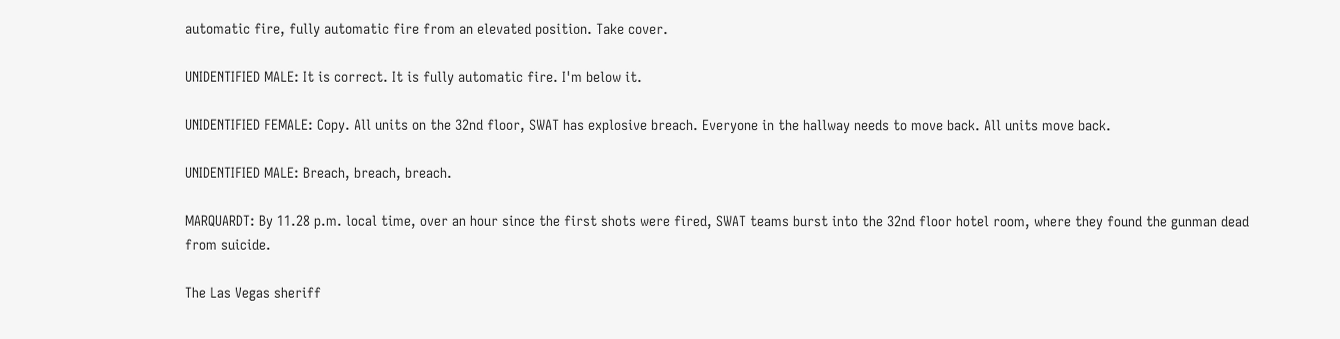automatic fire, fully automatic fire from an elevated position. Take cover.

UNIDENTIFIED MALE: It is correct. It is fully automatic fire. I'm below it.

UNIDENTIFIED FEMALE: Copy. All units on the 32nd floor, SWAT has explosive breach. Everyone in the hallway needs to move back. All units move back.

UNIDENTIFIED MALE: Breach, breach, breach.

MARQUARDT: By 11.28 p.m. local time, over an hour since the first shots were fired, SWAT teams burst into the 32nd floor hotel room, where they found the gunman dead from suicide.

The Las Vegas sheriff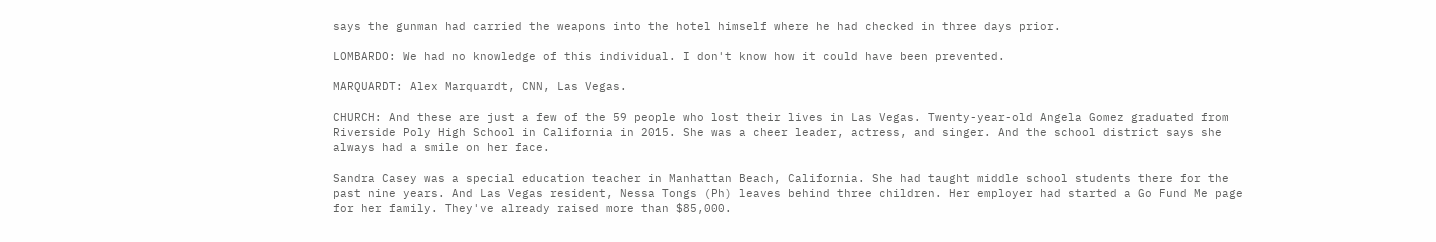says the gunman had carried the weapons into the hotel himself where he had checked in three days prior.

LOMBARDO: We had no knowledge of this individual. I don't know how it could have been prevented.

MARQUARDT: Alex Marquardt, CNN, Las Vegas.

CHURCH: And these are just a few of the 59 people who lost their lives in Las Vegas. Twenty-year-old Angela Gomez graduated from Riverside Poly High School in California in 2015. She was a cheer leader, actress, and singer. And the school district says she always had a smile on her face.

Sandra Casey was a special education teacher in Manhattan Beach, California. She had taught middle school students there for the past nine years. And Las Vegas resident, Nessa Tongs (Ph) leaves behind three children. Her employer had started a Go Fund Me page for her family. They've already raised more than $85,000.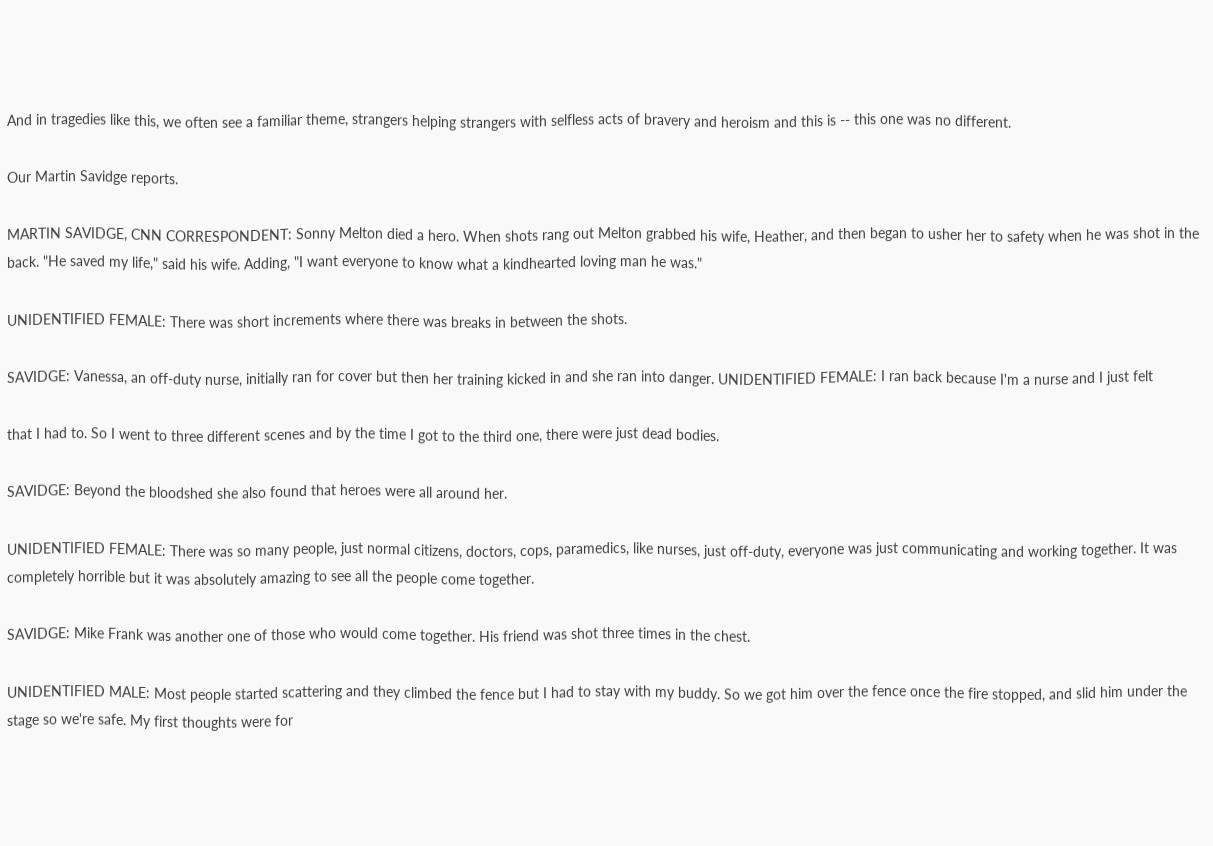And in tragedies like this, we often see a familiar theme, strangers helping strangers with selfless acts of bravery and heroism and this is -- this one was no different.

Our Martin Savidge reports.

MARTIN SAVIDGE, CNN CORRESPONDENT: Sonny Melton died a hero. When shots rang out Melton grabbed his wife, Heather, and then began to usher her to safety when he was shot in the back. "He saved my life," said his wife. Adding, "I want everyone to know what a kindhearted loving man he was."

UNIDENTIFIED FEMALE: There was short increments where there was breaks in between the shots.

SAVIDGE: Vanessa, an off-duty nurse, initially ran for cover but then her training kicked in and she ran into danger. UNIDENTIFIED FEMALE: I ran back because I'm a nurse and I just felt

that I had to. So I went to three different scenes and by the time I got to the third one, there were just dead bodies.

SAVIDGE: Beyond the bloodshed she also found that heroes were all around her.

UNIDENTIFIED FEMALE: There was so many people, just normal citizens, doctors, cops, paramedics, like nurses, just off-duty, everyone was just communicating and working together. It was completely horrible but it was absolutely amazing to see all the people come together.

SAVIDGE: Mike Frank was another one of those who would come together. His friend was shot three times in the chest.

UNIDENTIFIED MALE: Most people started scattering and they climbed the fence but I had to stay with my buddy. So we got him over the fence once the fire stopped, and slid him under the stage so we're safe. My first thoughts were for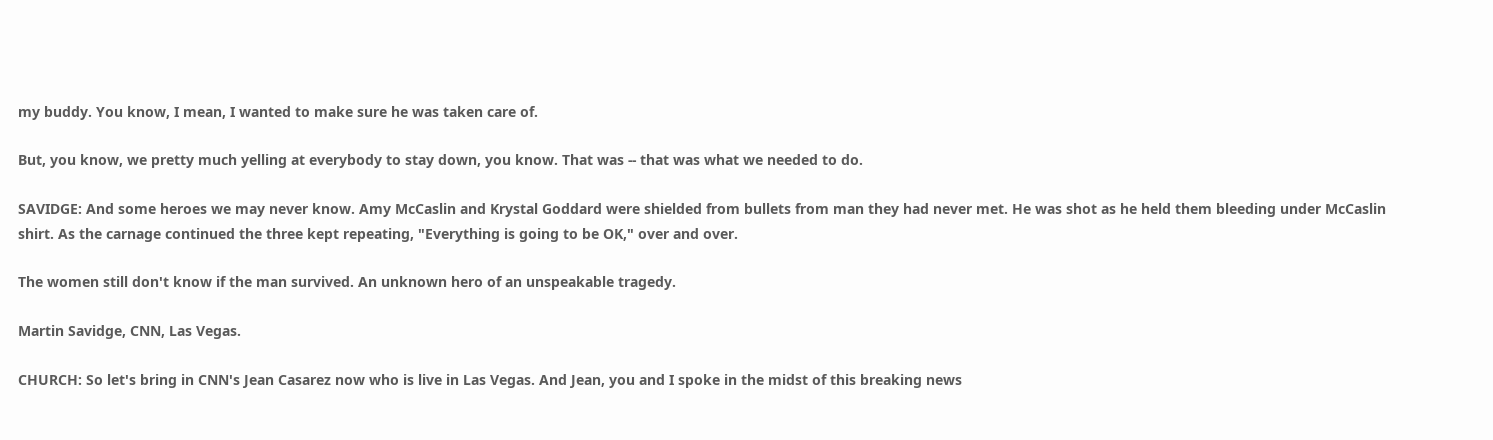my buddy. You know, I mean, I wanted to make sure he was taken care of.

But, you know, we pretty much yelling at everybody to stay down, you know. That was -- that was what we needed to do.

SAVIDGE: And some heroes we may never know. Amy McCaslin and Krystal Goddard were shielded from bullets from man they had never met. He was shot as he held them bleeding under McCaslin shirt. As the carnage continued the three kept repeating, "Everything is going to be OK," over and over.

The women still don't know if the man survived. An unknown hero of an unspeakable tragedy.

Martin Savidge, CNN, Las Vegas.

CHURCH: So let's bring in CNN's Jean Casarez now who is live in Las Vegas. And Jean, you and I spoke in the midst of this breaking news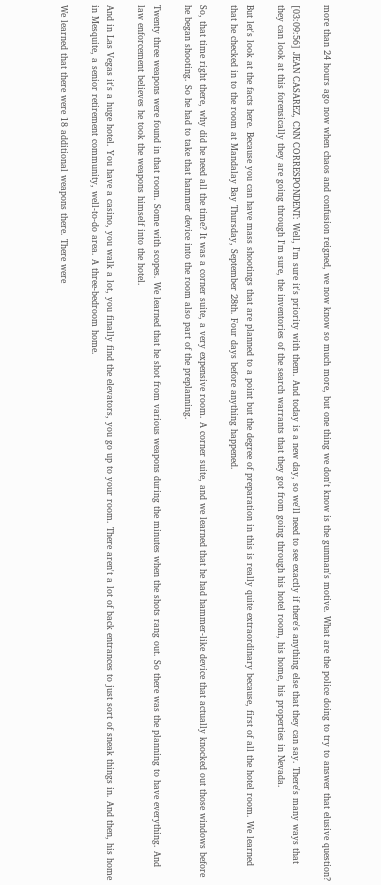more than 24 hours ago now when chaos and confusion reigned, we now know so much more, but one thing we don't know is the gunman's motive. What are the police doing to try to answer that elusive question?

[03:09:56] JEAN CASAREZ, CNN CORRESPONDENT: Well, I'm sure it's priority with them. And today is a new day, so we'll need to see exactly if there's anything else that they can say. There's many ways that they can look at this forensically they are going through I'm sure, the inventories of the search warrants that they got from going through his hotel room, his home, his properties in Nevada.

But let's look at the facts here. Because you can have mass shootings that are planned to a point but the degree of preparation in this is really quite extraordinary because, first of all the hotel room. We learned that he checked in to the room at Mandalay Bay Thursday, September 28th. Four days before anything happened.

So, that time right there, why did he need all the time? It was a corner suite, a very expensive room. A corner suite, and we learned that he had hammer-like device that actually knocked out those windows before he began shooting. So he had to take that hammer device into the room also part of the preplanning.

Twenty three weapons were found in that room. Some with scopes. We learned that he shot from various weapons during the minutes when the shots rang out. So there was the planning to have everything. And law enforcement believes he took the weapons himself into the hotel.

And in Las Vegas it's a huge hotel. You have a casino, you walk a lot, you finally find the elevators, you go up to your room. There aren't a lot of back entrances to just sort of sneak things in. And then, his home in Mesquite, a senior retirement community, well-to-do area. A three-bedroom home.

We learned that there were 18 additional weapons there. There were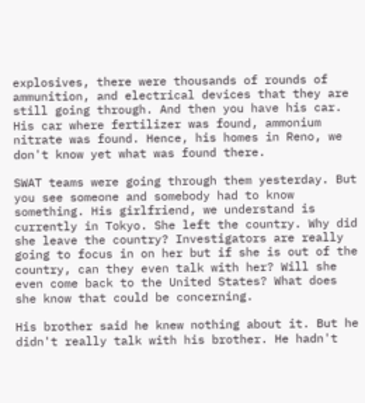explosives, there were thousands of rounds of ammunition, and electrical devices that they are still going through. And then you have his car. His car where fertilizer was found, ammonium nitrate was found. Hence, his homes in Reno, we don't know yet what was found there.

SWAT teams were going through them yesterday. But you see someone and somebody had to know something. His girlfriend, we understand is currently in Tokyo. She left the country. Why did she leave the country? Investigators are really going to focus in on her but if she is out of the country, can they even talk with her? Will she even come back to the United States? What does she know that could be concerning.

His brother said he knew nothing about it. But he didn't really talk with his brother. He hadn't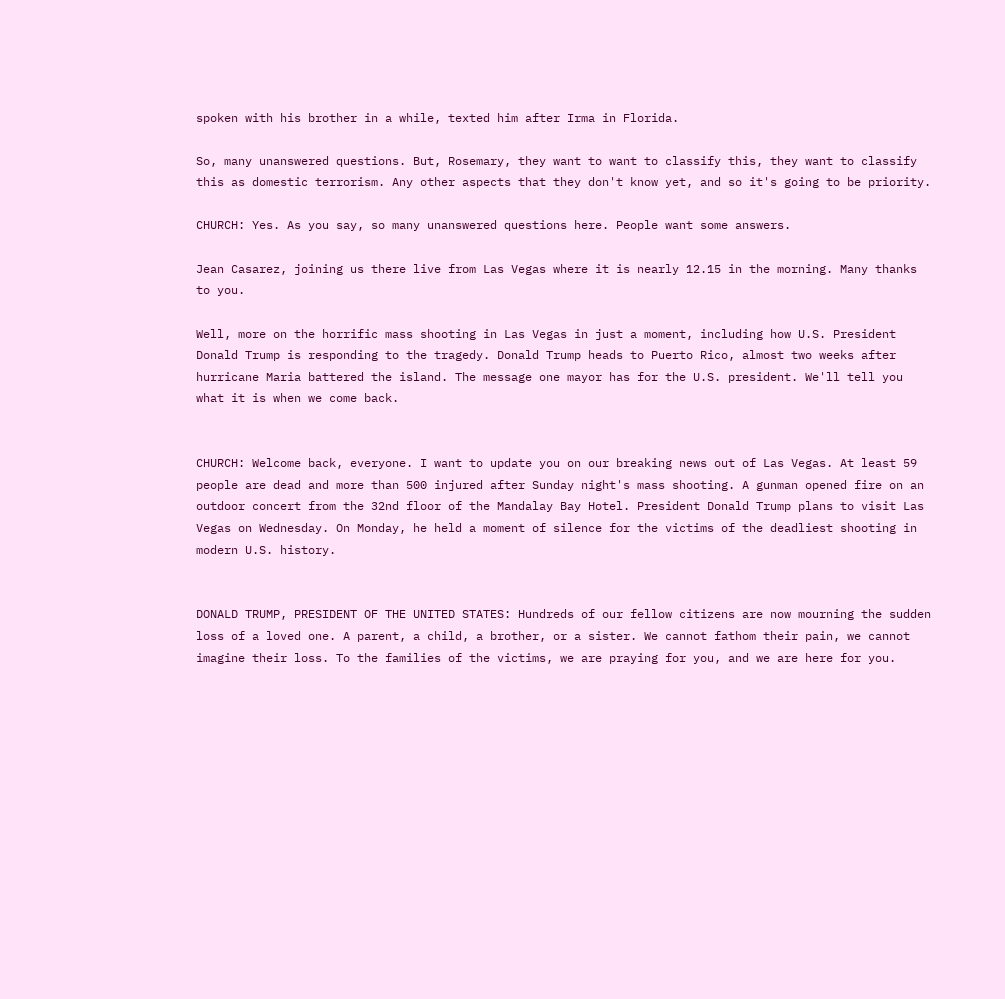spoken with his brother in a while, texted him after Irma in Florida.

So, many unanswered questions. But, Rosemary, they want to want to classify this, they want to classify this as domestic terrorism. Any other aspects that they don't know yet, and so it's going to be priority.

CHURCH: Yes. As you say, so many unanswered questions here. People want some answers.

Jean Casarez, joining us there live from Las Vegas where it is nearly 12.15 in the morning. Many thanks to you.

Well, more on the horrific mass shooting in Las Vegas in just a moment, including how U.S. President Donald Trump is responding to the tragedy. Donald Trump heads to Puerto Rico, almost two weeks after hurricane Maria battered the island. The message one mayor has for the U.S. president. We'll tell you what it is when we come back.


CHURCH: Welcome back, everyone. I want to update you on our breaking news out of Las Vegas. At least 59 people are dead and more than 500 injured after Sunday night's mass shooting. A gunman opened fire on an outdoor concert from the 32nd floor of the Mandalay Bay Hotel. President Donald Trump plans to visit Las Vegas on Wednesday. On Monday, he held a moment of silence for the victims of the deadliest shooting in modern U.S. history.


DONALD TRUMP, PRESIDENT OF THE UNITED STATES: Hundreds of our fellow citizens are now mourning the sudden loss of a loved one. A parent, a child, a brother, or a sister. We cannot fathom their pain, we cannot imagine their loss. To the families of the victims, we are praying for you, and we are here for you.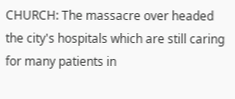CHURCH: The massacre over headed the city's hospitals which are still caring for many patients in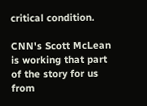critical condition.

CNN's Scott McLean is working that part of the story for us from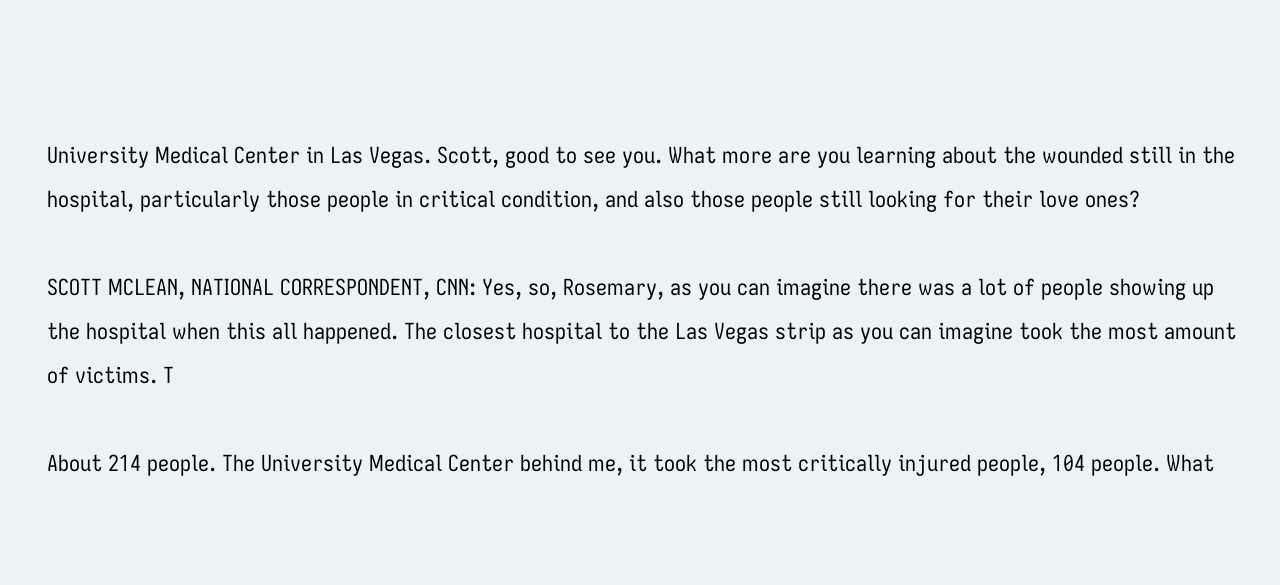University Medical Center in Las Vegas. Scott, good to see you. What more are you learning about the wounded still in the hospital, particularly those people in critical condition, and also those people still looking for their love ones?

SCOTT MCLEAN, NATIONAL CORRESPONDENT, CNN: Yes, so, Rosemary, as you can imagine there was a lot of people showing up the hospital when this all happened. The closest hospital to the Las Vegas strip as you can imagine took the most amount of victims. T

About 214 people. The University Medical Center behind me, it took the most critically injured people, 104 people. What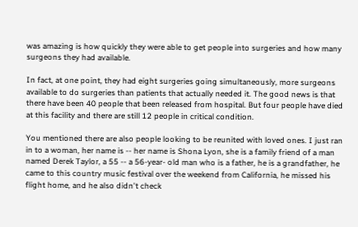was amazing is how quickly they were able to get people into surgeries and how many surgeons they had available.

In fact, at one point, they had eight surgeries going simultaneously, more surgeons available to do surgeries than patients that actually needed it. The good news is that there have been 40 people that been released from hospital. But four people have died at this facility and there are still 12 people in critical condition.

You mentioned there are also people looking to be reunited with loved ones. I just ran in to a woman, her name is -- her name is Shona Lyon, she is a family friend of a man named Derek Taylor, a 55 -- a 56-year- old man who is a father, he is a grandfather, he came to this country music festival over the weekend from California, he missed his flight home, and he also didn't check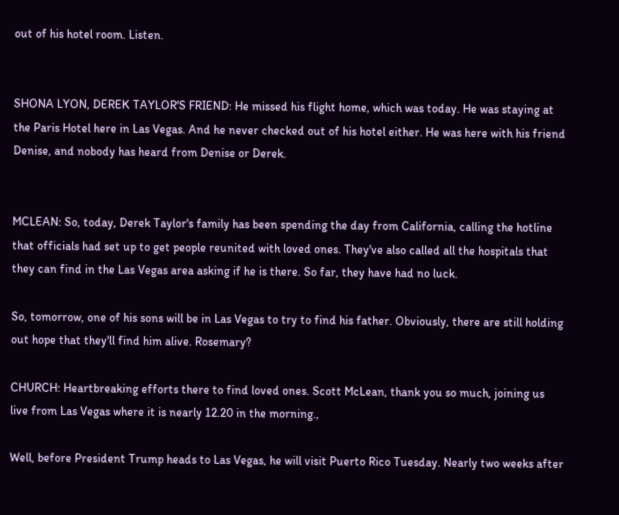out of his hotel room. Listen.


SHONA LYON, DEREK TAYLOR'S FRIEND: He missed his flight home, which was today. He was staying at the Paris Hotel here in Las Vegas. And he never checked out of his hotel either. He was here with his friend Denise, and nobody has heard from Denise or Derek.


MCLEAN: So, today, Derek Taylor's family has been spending the day from California, calling the hotline that officials had set up to get people reunited with loved ones. They've also called all the hospitals that they can find in the Las Vegas area asking if he is there. So far, they have had no luck.

So, tomorrow, one of his sons will be in Las Vegas to try to find his father. Obviously, there are still holding out hope that they'll find him alive. Rosemary?

CHURCH: Heartbreaking efforts there to find loved ones. Scott McLean, thank you so much, joining us live from Las Vegas where it is nearly 12.20 in the morning.,

Well, before President Trump heads to Las Vegas, he will visit Puerto Rico Tuesday. Nearly two weeks after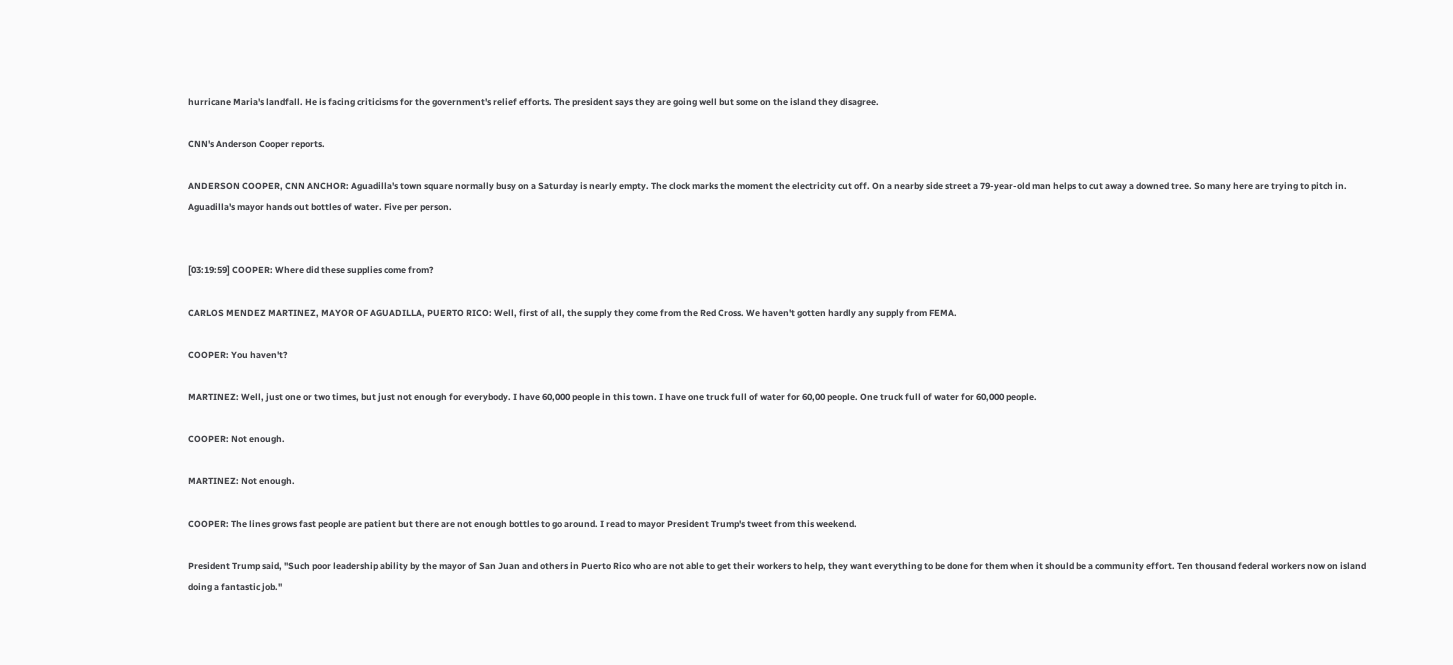hurricane Maria's landfall. He is facing criticisms for the government's relief efforts. The president says they are going well but some on the island they disagree.

CNN's Anderson Cooper reports.

ANDERSON COOPER, CNN ANCHOR: Aguadilla's town square normally busy on a Saturday is nearly empty. The clock marks the moment the electricity cut off. On a nearby side street a 79-year-old man helps to cut away a downed tree. So many here are trying to pitch in. Aguadilla's mayor hands out bottles of water. Five per person.


[03:19:59] COOPER: Where did these supplies come from?

CARLOS MENDEZ MARTINEZ, MAYOR OF AGUADILLA, PUERTO RICO: Well, first of all, the supply they come from the Red Cross. We haven't gotten hardly any supply from FEMA.

COOPER: You haven't?

MARTINEZ: Well, just one or two times, but just not enough for everybody. I have 60,000 people in this town. I have one truck full of water for 60,00 people. One truck full of water for 60,000 people.

COOPER: Not enough.

MARTINEZ: Not enough.

COOPER: The lines grows fast people are patient but there are not enough bottles to go around. I read to mayor President Trump's tweet from this weekend.

President Trump said, "Such poor leadership ability by the mayor of San Juan and others in Puerto Rico who are not able to get their workers to help, they want everything to be done for them when it should be a community effort. Ten thousand federal workers now on island doing a fantastic job."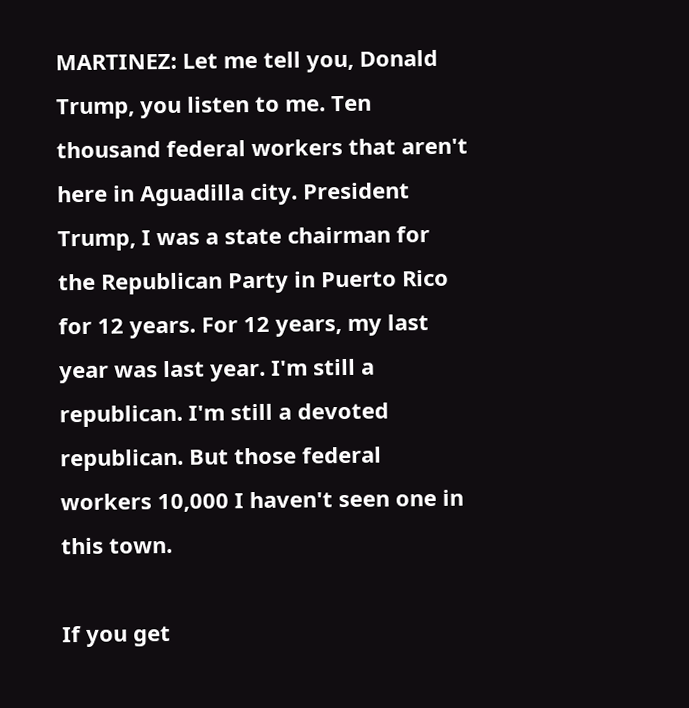MARTINEZ: Let me tell you, Donald Trump, you listen to me. Ten thousand federal workers that aren't here in Aguadilla city. President Trump, I was a state chairman for the Republican Party in Puerto Rico for 12 years. For 12 years, my last year was last year. I'm still a republican. I'm still a devoted republican. But those federal workers 10,000 I haven't seen one in this town.

If you get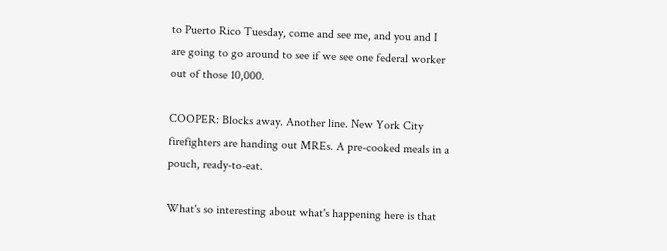to Puerto Rico Tuesday, come and see me, and you and I are going to go around to see if we see one federal worker out of those 10,000.

COOPER: Blocks away. Another line. New York City firefighters are handing out MREs. A pre-cooked meals in a pouch, ready-to-eat.

What's so interesting about what's happening here is that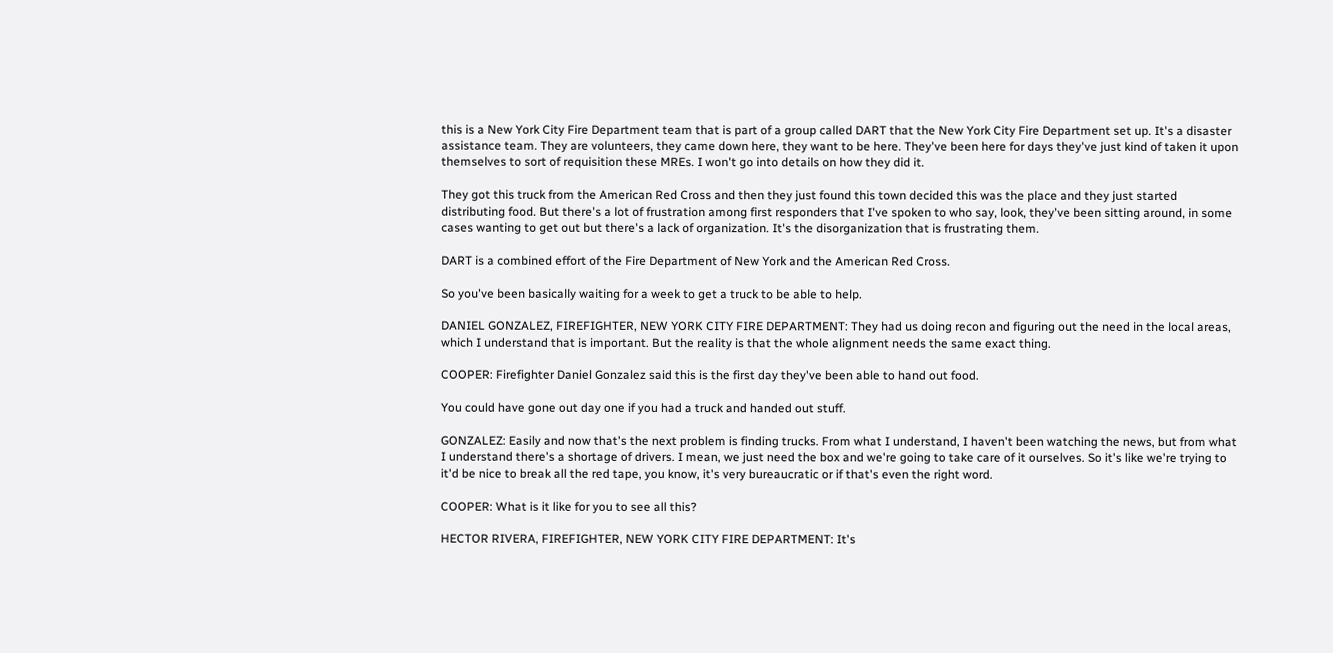this is a New York City Fire Department team that is part of a group called DART that the New York City Fire Department set up. It's a disaster assistance team. They are volunteers, they came down here, they want to be here. They've been here for days they've just kind of taken it upon themselves to sort of requisition these MREs. I won't go into details on how they did it.

They got this truck from the American Red Cross and then they just found this town decided this was the place and they just started distributing food. But there's a lot of frustration among first responders that I've spoken to who say, look, they've been sitting around, in some cases wanting to get out but there's a lack of organization. It's the disorganization that is frustrating them.

DART is a combined effort of the Fire Department of New York and the American Red Cross.

So you've been basically waiting for a week to get a truck to be able to help.

DANIEL GONZALEZ, FIREFIGHTER, NEW YORK CITY FIRE DEPARTMENT: They had us doing recon and figuring out the need in the local areas, which I understand that is important. But the reality is that the whole alignment needs the same exact thing.

COOPER: Firefighter Daniel Gonzalez said this is the first day they've been able to hand out food.

You could have gone out day one if you had a truck and handed out stuff.

GONZALEZ: Easily and now that's the next problem is finding trucks. From what I understand, I haven't been watching the news, but from what I understand there's a shortage of drivers. I mean, we just need the box and we're going to take care of it ourselves. So it's like we're trying to it'd be nice to break all the red tape, you know, it's very bureaucratic or if that's even the right word.

COOPER: What is it like for you to see all this?

HECTOR RIVERA, FIREFIGHTER, NEW YORK CITY FIRE DEPARTMENT: It's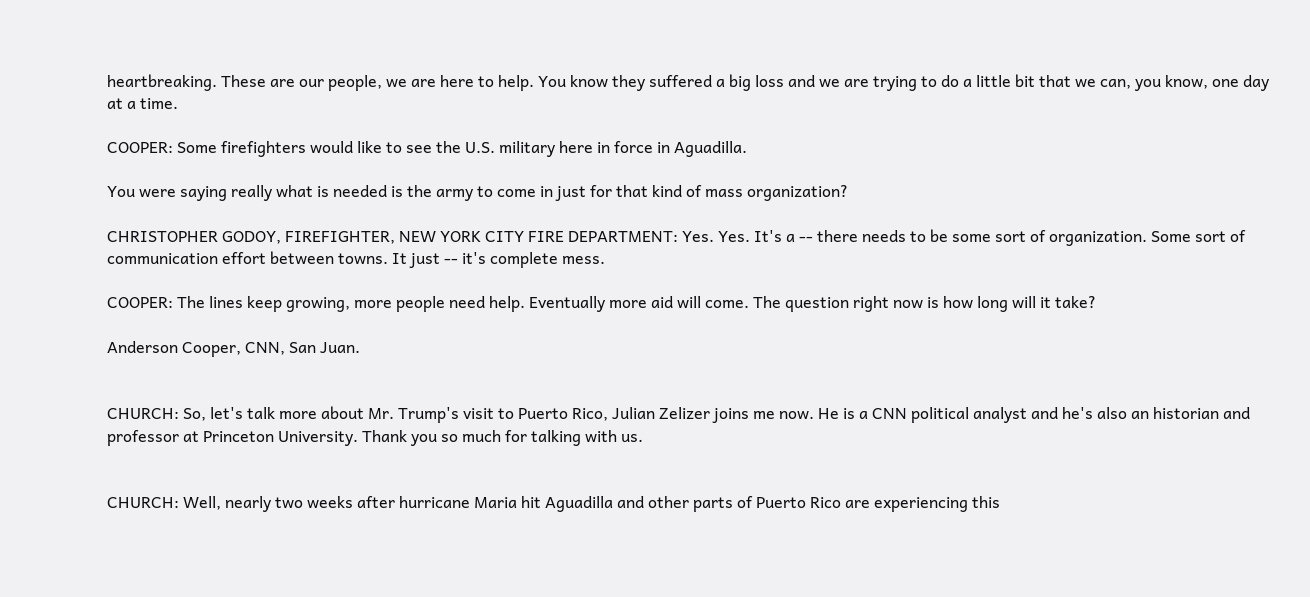heartbreaking. These are our people, we are here to help. You know they suffered a big loss and we are trying to do a little bit that we can, you know, one day at a time.

COOPER: Some firefighters would like to see the U.S. military here in force in Aguadilla.

You were saying really what is needed is the army to come in just for that kind of mass organization?

CHRISTOPHER GODOY, FIREFIGHTER, NEW YORK CITY FIRE DEPARTMENT: Yes. Yes. It's a -- there needs to be some sort of organization. Some sort of communication effort between towns. It just -- it's complete mess.

COOPER: The lines keep growing, more people need help. Eventually more aid will come. The question right now is how long will it take?

Anderson Cooper, CNN, San Juan.


CHURCH: So, let's talk more about Mr. Trump's visit to Puerto Rico, Julian Zelizer joins me now. He is a CNN political analyst and he's also an historian and professor at Princeton University. Thank you so much for talking with us.


CHURCH: Well, nearly two weeks after hurricane Maria hit Aguadilla and other parts of Puerto Rico are experiencing this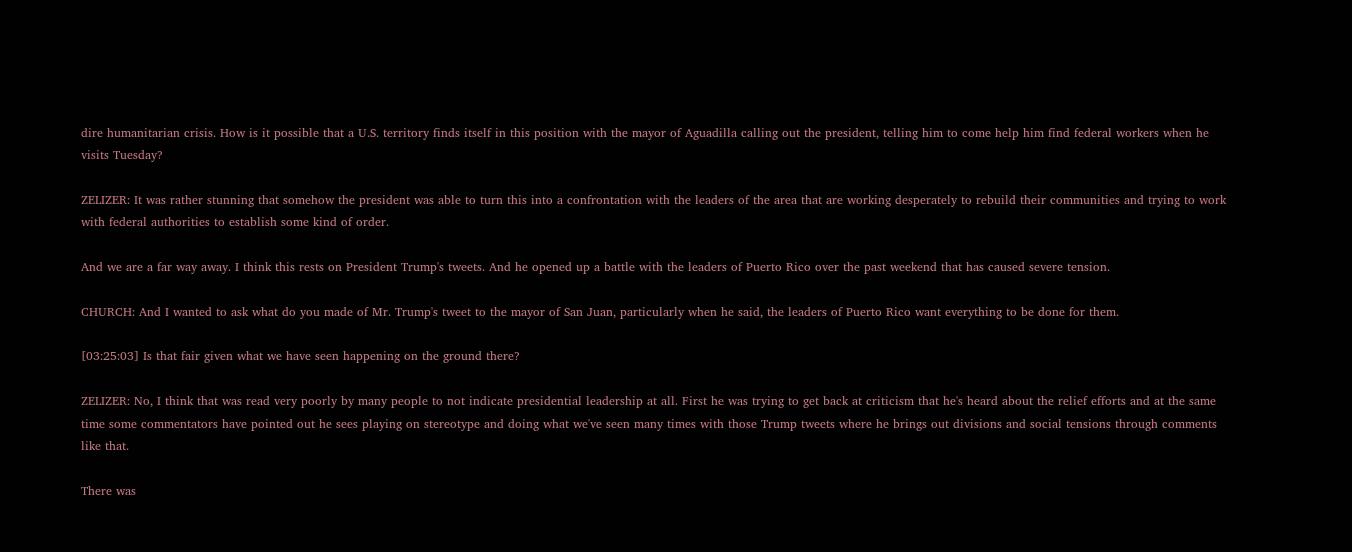dire humanitarian crisis. How is it possible that a U.S. territory finds itself in this position with the mayor of Aguadilla calling out the president, telling him to come help him find federal workers when he visits Tuesday?

ZELIZER: It was rather stunning that somehow the president was able to turn this into a confrontation with the leaders of the area that are working desperately to rebuild their communities and trying to work with federal authorities to establish some kind of order.

And we are a far way away. I think this rests on President Trump's tweets. And he opened up a battle with the leaders of Puerto Rico over the past weekend that has caused severe tension.

CHURCH: And I wanted to ask what do you made of Mr. Trump's tweet to the mayor of San Juan, particularly when he said, the leaders of Puerto Rico want everything to be done for them.

[03:25:03] Is that fair given what we have seen happening on the ground there?

ZELIZER: No, I think that was read very poorly by many people to not indicate presidential leadership at all. First he was trying to get back at criticism that he's heard about the relief efforts and at the same time some commentators have pointed out he sees playing on stereotype and doing what we've seen many times with those Trump tweets where he brings out divisions and social tensions through comments like that.

There was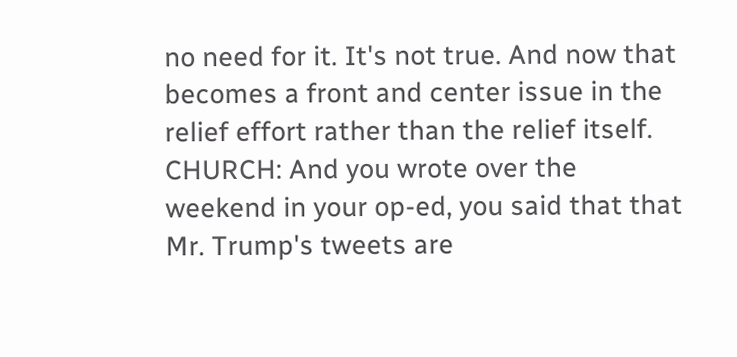no need for it. It's not true. And now that becomes a front and center issue in the relief effort rather than the relief itself. CHURCH: And you wrote over the weekend in your op-ed, you said that that Mr. Trump's tweets are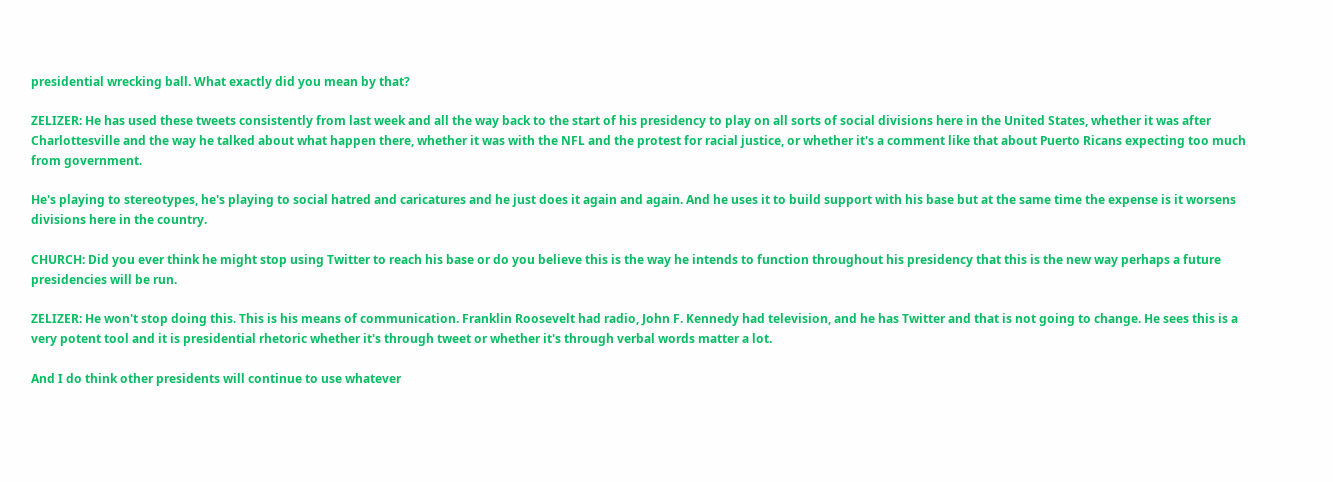presidential wrecking ball. What exactly did you mean by that?

ZELIZER: He has used these tweets consistently from last week and all the way back to the start of his presidency to play on all sorts of social divisions here in the United States, whether it was after Charlottesville and the way he talked about what happen there, whether it was with the NFL and the protest for racial justice, or whether it's a comment like that about Puerto Ricans expecting too much from government.

He's playing to stereotypes, he's playing to social hatred and caricatures and he just does it again and again. And he uses it to build support with his base but at the same time the expense is it worsens divisions here in the country.

CHURCH: Did you ever think he might stop using Twitter to reach his base or do you believe this is the way he intends to function throughout his presidency that this is the new way perhaps a future presidencies will be run.

ZELIZER: He won't stop doing this. This is his means of communication. Franklin Roosevelt had radio, John F. Kennedy had television, and he has Twitter and that is not going to change. He sees this is a very potent tool and it is presidential rhetoric whether it's through tweet or whether it's through verbal words matter a lot.

And I do think other presidents will continue to use whatever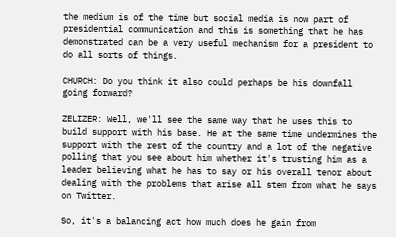the medium is of the time but social media is now part of presidential communication and this is something that he has demonstrated can be a very useful mechanism for a president to do all sorts of things.

CHURCH: Do you think it also could perhaps be his downfall going forward?

ZELIZER: Well, we'll see the same way that he uses this to build support with his base. He at the same time undermines the support with the rest of the country and a lot of the negative polling that you see about him whether it's trusting him as a leader believing what he has to say or his overall tenor about dealing with the problems that arise all stem from what he says on Twitter.

So, it's a balancing act how much does he gain from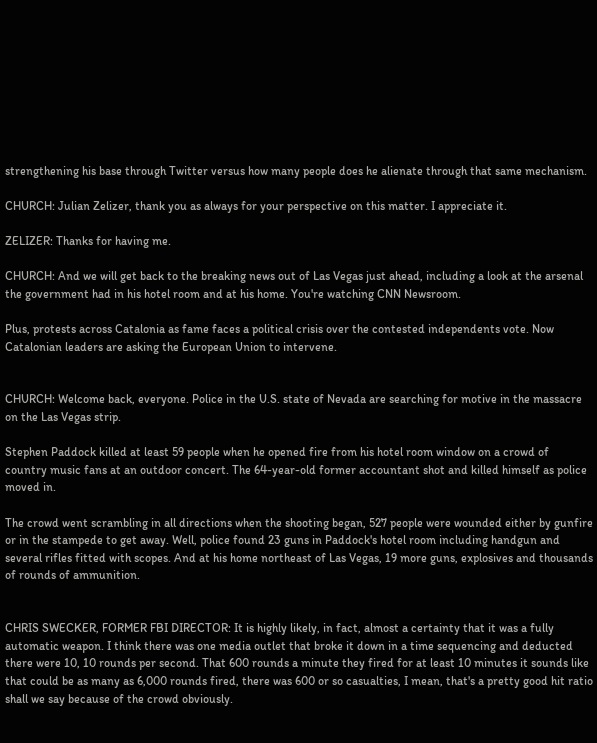strengthening his base through Twitter versus how many people does he alienate through that same mechanism.

CHURCH: Julian Zelizer, thank you as always for your perspective on this matter. I appreciate it.

ZELIZER: Thanks for having me.

CHURCH: And we will get back to the breaking news out of Las Vegas just ahead, including a look at the arsenal the government had in his hotel room and at his home. You're watching CNN Newsroom.

Plus, protests across Catalonia as fame faces a political crisis over the contested independents vote. Now Catalonian leaders are asking the European Union to intervene.


CHURCH: Welcome back, everyone. Police in the U.S. state of Nevada are searching for motive in the massacre on the Las Vegas strip.

Stephen Paddock killed at least 59 people when he opened fire from his hotel room window on a crowd of country music fans at an outdoor concert. The 64-year-old former accountant shot and killed himself as police moved in.

The crowd went scrambling in all directions when the shooting began, 527 people were wounded either by gunfire or in the stampede to get away. Well, police found 23 guns in Paddock's hotel room including handgun and several rifles fitted with scopes. And at his home northeast of Las Vegas, 19 more guns, explosives and thousands of rounds of ammunition.


CHRIS SWECKER, FORMER FBI DIRECTOR: It is highly likely, in fact, almost a certainty that it was a fully automatic weapon. I think there was one media outlet that broke it down in a time sequencing and deducted there were 10, 10 rounds per second. That 600 rounds a minute they fired for at least 10 minutes it sounds like that could be as many as 6,000 rounds fired, there was 600 or so casualties, I mean, that's a pretty good hit ratio shall we say because of the crowd obviously.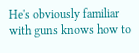He's obviously familiar with guns knows how to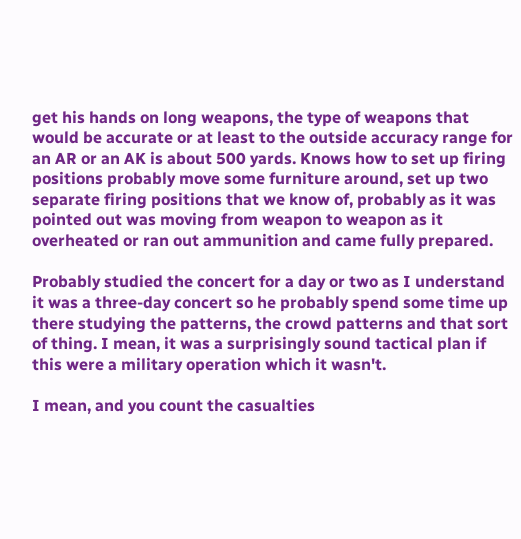get his hands on long weapons, the type of weapons that would be accurate or at least to the outside accuracy range for an AR or an AK is about 500 yards. Knows how to set up firing positions probably move some furniture around, set up two separate firing positions that we know of, probably as it was pointed out was moving from weapon to weapon as it overheated or ran out ammunition and came fully prepared.

Probably studied the concert for a day or two as I understand it was a three-day concert so he probably spend some time up there studying the patterns, the crowd patterns and that sort of thing. I mean, it was a surprisingly sound tactical plan if this were a military operation which it wasn't.

I mean, and you count the casualties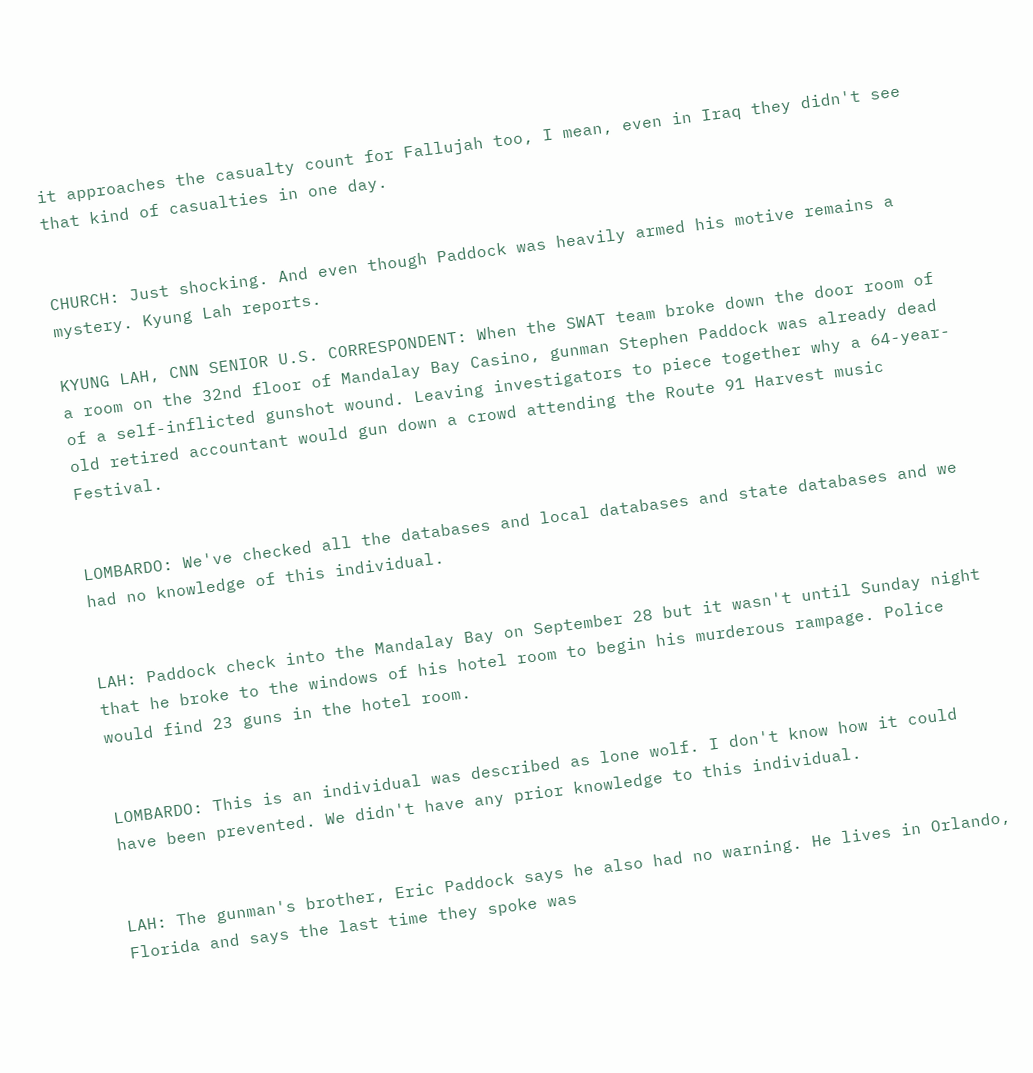it approaches the casualty count for Fallujah too, I mean, even in Iraq they didn't see that kind of casualties in one day.


CHURCH: Just shocking. And even though Paddock was heavily armed his motive remains a mystery. Kyung Lah reports.

KYUNG LAH, CNN SENIOR U.S. CORRESPONDENT: When the SWAT team broke down the door room of a room on the 32nd floor of Mandalay Bay Casino, gunman Stephen Paddock was already dead of a self-inflicted gunshot wound. Leaving investigators to piece together why a 64-year-old retired accountant would gun down a crowd attending the Route 91 Harvest music Festival.


LOMBARDO: We've checked all the databases and local databases and state databases and we had no knowledge of this individual.


LAH: Paddock check into the Mandalay Bay on September 28 but it wasn't until Sunday night that he broke to the windows of his hotel room to begin his murderous rampage. Police would find 23 guns in the hotel room.


LOMBARDO: This is an individual was described as lone wolf. I don't know how it could have been prevented. We didn't have any prior knowledge to this individual.


LAH: The gunman's brother, Eric Paddock says he also had no warning. He lives in Orlando, Florida and says the last time they spoke was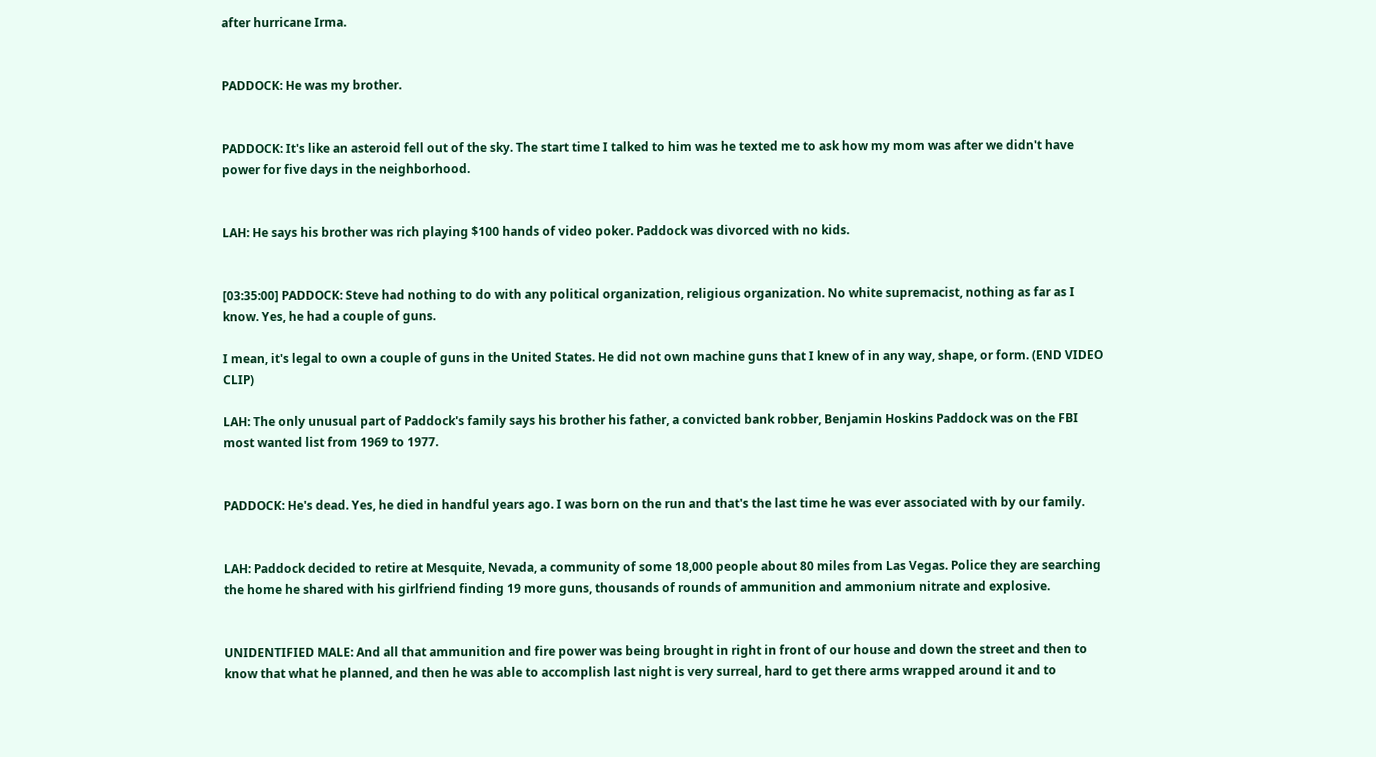after hurricane Irma.


PADDOCK: He was my brother.


PADDOCK: It's like an asteroid fell out of the sky. The start time I talked to him was he texted me to ask how my mom was after we didn't have power for five days in the neighborhood.


LAH: He says his brother was rich playing $100 hands of video poker. Paddock was divorced with no kids.


[03:35:00] PADDOCK: Steve had nothing to do with any political organization, religious organization. No white supremacist, nothing as far as I know. Yes, he had a couple of guns.

I mean, it's legal to own a couple of guns in the United States. He did not own machine guns that I knew of in any way, shape, or form. (END VIDEO CLIP)

LAH: The only unusual part of Paddock's family says his brother his father, a convicted bank robber, Benjamin Hoskins Paddock was on the FBI most wanted list from 1969 to 1977.


PADDOCK: He's dead. Yes, he died in handful years ago. I was born on the run and that's the last time he was ever associated with by our family.


LAH: Paddock decided to retire at Mesquite, Nevada, a community of some 18,000 people about 80 miles from Las Vegas. Police they are searching the home he shared with his girlfriend finding 19 more guns, thousands of rounds of ammunition and ammonium nitrate and explosive.


UNIDENTIFIED MALE: And all that ammunition and fire power was being brought in right in front of our house and down the street and then to know that what he planned, and then he was able to accomplish last night is very surreal, hard to get there arms wrapped around it and to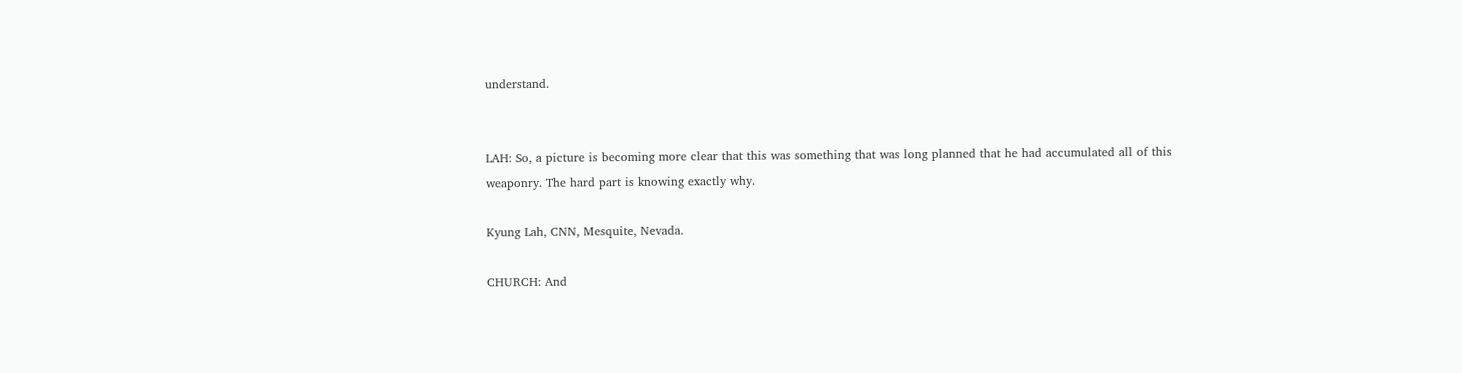understand.


LAH: So, a picture is becoming more clear that this was something that was long planned that he had accumulated all of this weaponry. The hard part is knowing exactly why.

Kyung Lah, CNN, Mesquite, Nevada.

CHURCH: And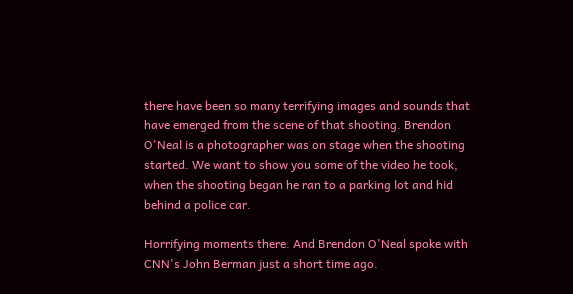there have been so many terrifying images and sounds that have emerged from the scene of that shooting. Brendon O'Neal is a photographer was on stage when the shooting started. We want to show you some of the video he took, when the shooting began he ran to a parking lot and hid behind a police car.

Horrifying moments there. And Brendon O'Neal spoke with CNN's John Berman just a short time ago.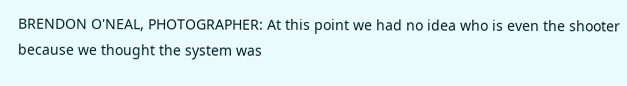BRENDON O'NEAL, PHOTOGRAPHER: At this point we had no idea who is even the shooter because we thought the system was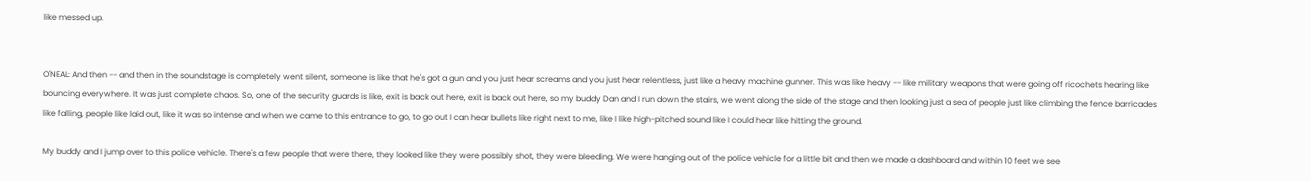like messed up.


O'NEAL: And then -- and then in the soundstage is completely went silent, someone is like that he's got a gun and you just hear screams and you just hear relentless, just like a heavy machine gunner. This was like heavy -- like military weapons that were going off ricochets hearing like bouncing everywhere. It was just complete chaos. So, one of the security guards is like, exit is back out here, exit is back out here, so my buddy Dan and I run down the stairs, we went along the side of the stage and then looking just a sea of people just like climbing the fence barricades like falling, people like laid out, like it was so intense and when we came to this entrance to go, to go out I can hear bullets like right next to me, like I like high-pitched sound like I could hear like hitting the ground.

My buddy and I jump over to this police vehicle. There's a few people that were there, they looked like they were possibly shot, they were bleeding. We were hanging out of the police vehicle for a little bit and then we made a dashboard and within 10 feet we see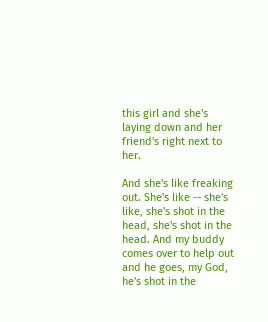this girl and she's laying down and her friend's right next to her.

And she's like freaking out. She's like -- she's like, she's shot in the head, she's shot in the head. And my buddy comes over to help out and he goes, my God, he's shot in the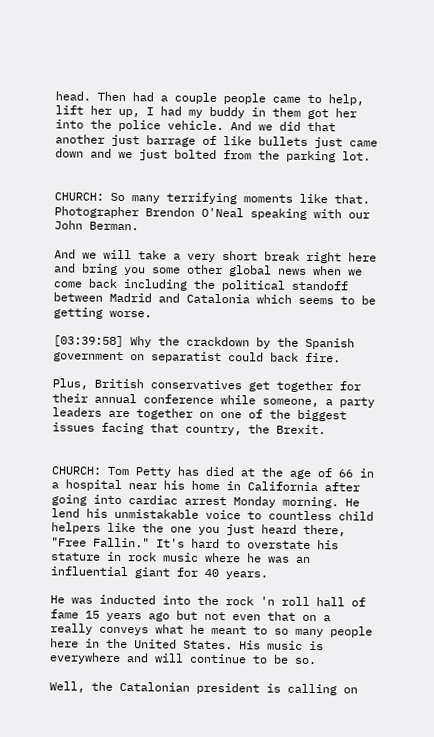head. Then had a couple people came to help, lift her up, I had my buddy in them got her into the police vehicle. And we did that another just barrage of like bullets just came down and we just bolted from the parking lot.


CHURCH: So many terrifying moments like that. Photographer Brendon O'Neal speaking with our John Berman.

And we will take a very short break right here and bring you some other global news when we come back including the political standoff between Madrid and Catalonia which seems to be getting worse.

[03:39:58] Why the crackdown by the Spanish government on separatist could back fire.

Plus, British conservatives get together for their annual conference while someone, a party leaders are together on one of the biggest issues facing that country, the Brexit.


CHURCH: Tom Petty has died at the age of 66 in a hospital near his home in California after going into cardiac arrest Monday morning. He lend his unmistakable voice to countless child helpers like the one you just heard there, "Free Fallin." It's hard to overstate his stature in rock music where he was an influential giant for 40 years.

He was inducted into the rock 'n roll hall of fame 15 years ago but not even that on a really conveys what he meant to so many people here in the United States. His music is everywhere and will continue to be so.

Well, the Catalonian president is calling on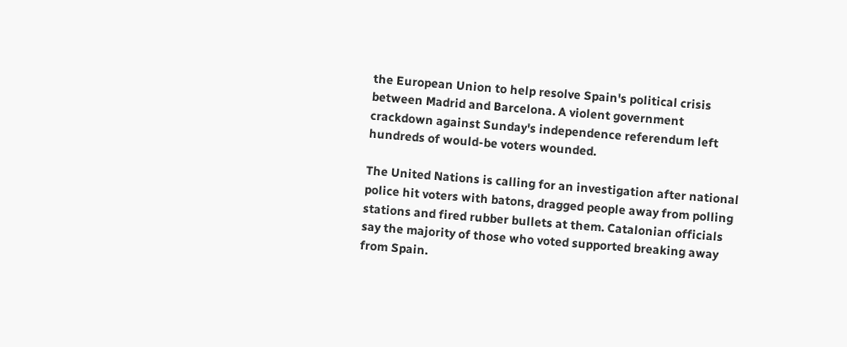the European Union to help resolve Spain's political crisis between Madrid and Barcelona. A violent government crackdown against Sunday's independence referendum left hundreds of would-be voters wounded.

The United Nations is calling for an investigation after national police hit voters with batons, dragged people away from polling stations and fired rubber bullets at them. Catalonian officials say the majority of those who voted supported breaking away from Spain.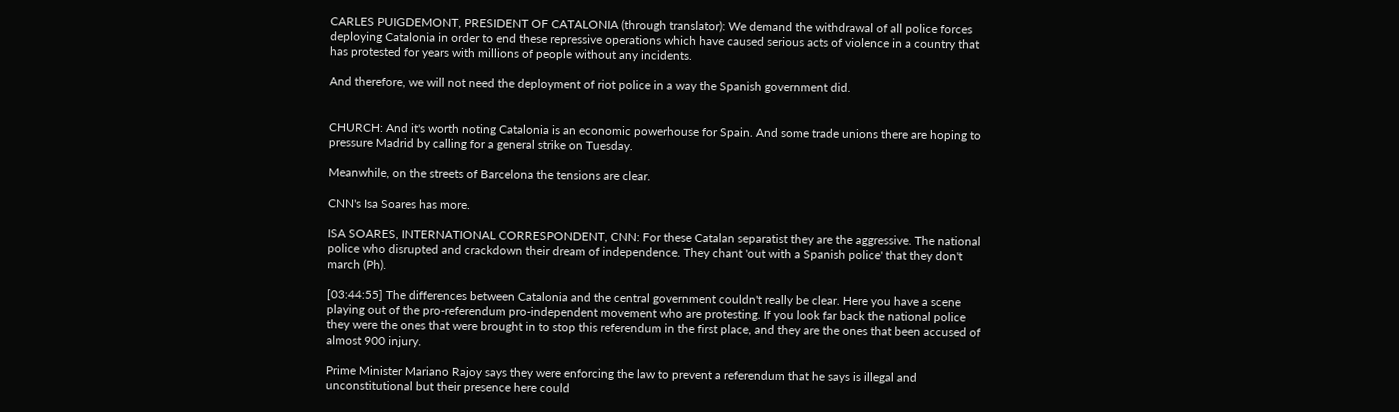CARLES PUIGDEMONT, PRESIDENT OF CATALONIA (through translator): We demand the withdrawal of all police forces deploying Catalonia in order to end these repressive operations which have caused serious acts of violence in a country that has protested for years with millions of people without any incidents.

And therefore, we will not need the deployment of riot police in a way the Spanish government did.


CHURCH: And it's worth noting Catalonia is an economic powerhouse for Spain. And some trade unions there are hoping to pressure Madrid by calling for a general strike on Tuesday.

Meanwhile, on the streets of Barcelona the tensions are clear.

CNN's Isa Soares has more.

ISA SOARES, INTERNATIONAL CORRESPONDENT, CNN: For these Catalan separatist they are the aggressive. The national police who disrupted and crackdown their dream of independence. They chant 'out with a Spanish police' that they don't march (Ph).

[03:44:55] The differences between Catalonia and the central government couldn't really be clear. Here you have a scene playing out of the pro-referendum pro-independent movement who are protesting. If you look far back the national police they were the ones that were brought in to stop this referendum in the first place, and they are the ones that been accused of almost 900 injury.

Prime Minister Mariano Rajoy says they were enforcing the law to prevent a referendum that he says is illegal and unconstitutional but their presence here could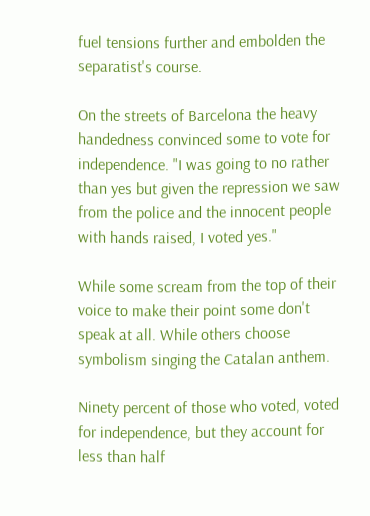fuel tensions further and embolden the separatist's course.

On the streets of Barcelona the heavy handedness convinced some to vote for independence. "I was going to no rather than yes but given the repression we saw from the police and the innocent people with hands raised, I voted yes."

While some scream from the top of their voice to make their point some don't speak at all. While others choose symbolism singing the Catalan anthem.

Ninety percent of those who voted, voted for independence, but they account for less than half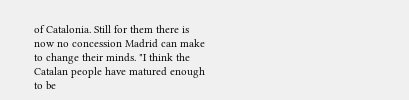of Catalonia. Still for them there is now no concession Madrid can make to change their minds. "I think the Catalan people have matured enough to be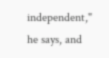independent," he says, and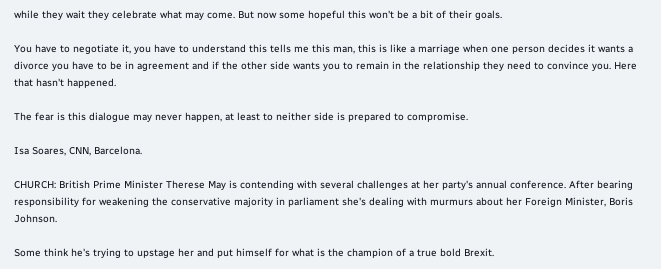while they wait they celebrate what may come. But now some hopeful this won't be a bit of their goals.

You have to negotiate it, you have to understand this tells me this man, this is like a marriage when one person decides it wants a divorce you have to be in agreement and if the other side wants you to remain in the relationship they need to convince you. Here that hasn't happened.

The fear is this dialogue may never happen, at least to neither side is prepared to compromise.

Isa Soares, CNN, Barcelona.

CHURCH: British Prime Minister Therese May is contending with several challenges at her party's annual conference. After bearing responsibility for weakening the conservative majority in parliament she's dealing with murmurs about her Foreign Minister, Boris Johnson.

Some think he's trying to upstage her and put himself for what is the champion of a true bold Brexit.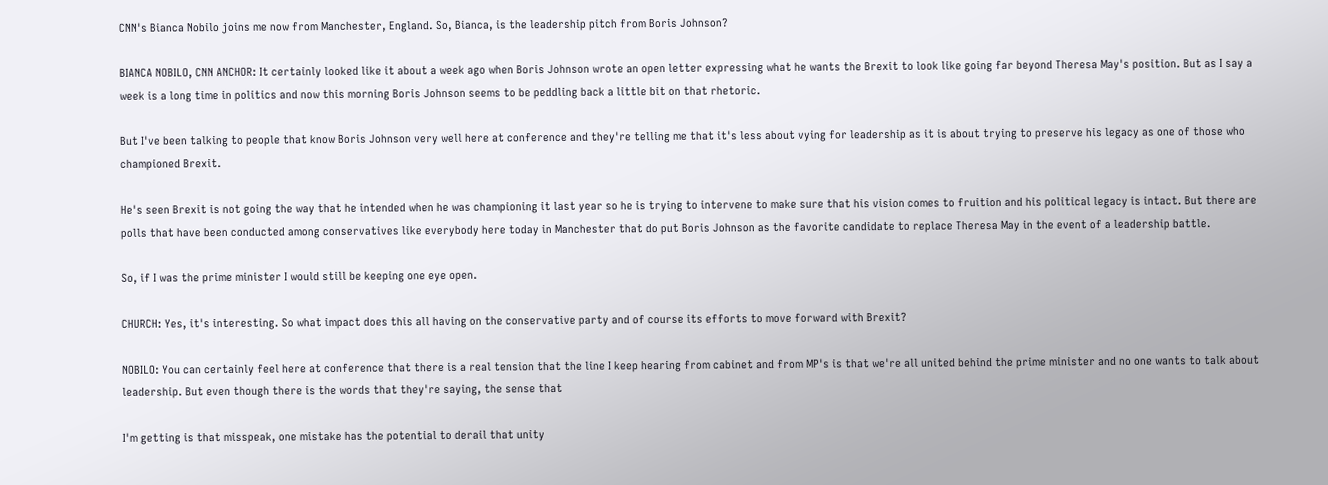CNN's Bianca Nobilo joins me now from Manchester, England. So, Bianca, is the leadership pitch from Boris Johnson?

BIANCA NOBILO, CNN ANCHOR: It certainly looked like it about a week ago when Boris Johnson wrote an open letter expressing what he wants the Brexit to look like going far beyond Theresa May's position. But as I say a week is a long time in politics and now this morning Boris Johnson seems to be peddling back a little bit on that rhetoric.

But I've been talking to people that know Boris Johnson very well here at conference and they're telling me that it's less about vying for leadership as it is about trying to preserve his legacy as one of those who championed Brexit.

He's seen Brexit is not going the way that he intended when he was championing it last year so he is trying to intervene to make sure that his vision comes to fruition and his political legacy is intact. But there are polls that have been conducted among conservatives like everybody here today in Manchester that do put Boris Johnson as the favorite candidate to replace Theresa May in the event of a leadership battle.

So, if I was the prime minister I would still be keeping one eye open.

CHURCH: Yes, it's interesting. So what impact does this all having on the conservative party and of course its efforts to move forward with Brexit?

NOBILO: You can certainly feel here at conference that there is a real tension that the line I keep hearing from cabinet and from MP's is that we're all united behind the prime minister and no one wants to talk about leadership. But even though there is the words that they're saying, the sense that

I'm getting is that misspeak, one mistake has the potential to derail that unity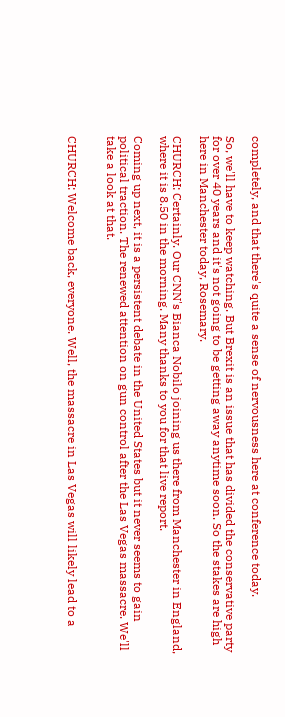completely, and that there's quite a sense of nervousness here at conference today.

So, we'll have to keep watching. But Brexit is an issue that has divided the conservative party for over 40 years and it's not going to be getting away anytime soon. So the stakes are high here in Manchester today, Rosemary.

CHURCH: Certainly. Our CNN's Bianca Nobilo joining us there from Manchester in England, where it is 8.50 in the morning. Many thanks to you for that live report.

Coming up next, it is a persistent debate in the United States but it never seems to gain political traction. The renewed attention on gun control after the Las Vegas massacre. We'll take a look at that.


CHURCH: Welcome back, everyone. Well, the massacre in Las Vegas will likely lead to a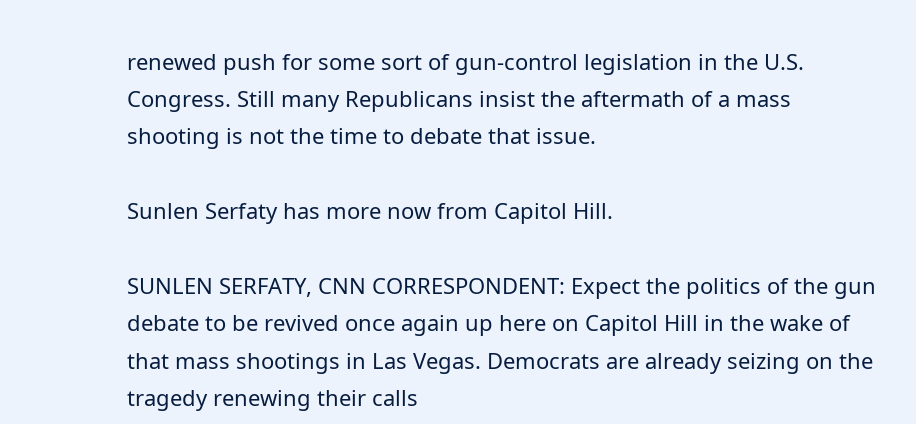renewed push for some sort of gun-control legislation in the U.S. Congress. Still many Republicans insist the aftermath of a mass shooting is not the time to debate that issue.

Sunlen Serfaty has more now from Capitol Hill.

SUNLEN SERFATY, CNN CORRESPONDENT: Expect the politics of the gun debate to be revived once again up here on Capitol Hill in the wake of that mass shootings in Las Vegas. Democrats are already seizing on the tragedy renewing their calls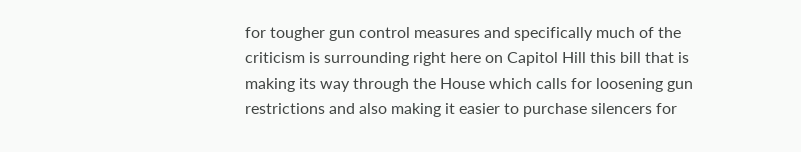for tougher gun control measures and specifically much of the criticism is surrounding right here on Capitol Hill this bill that is making its way through the House which calls for loosening gun restrictions and also making it easier to purchase silencers for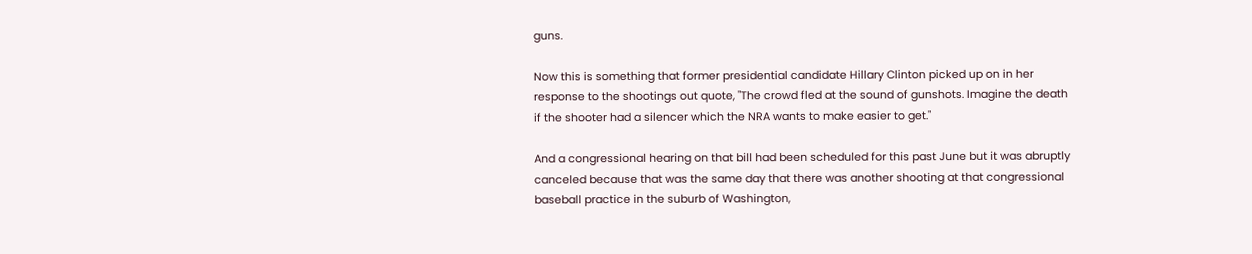guns.

Now this is something that former presidential candidate Hillary Clinton picked up on in her response to the shootings out quote, "The crowd fled at the sound of gunshots. Imagine the death if the shooter had a silencer which the NRA wants to make easier to get."

And a congressional hearing on that bill had been scheduled for this past June but it was abruptly canceled because that was the same day that there was another shooting at that congressional baseball practice in the suburb of Washington,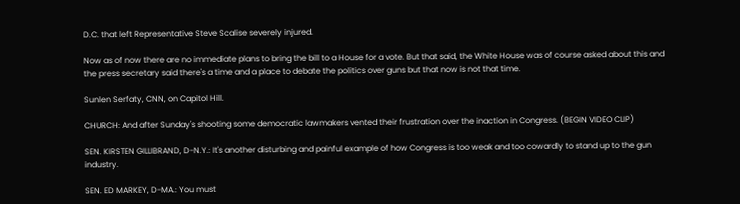D.C. that left Representative Steve Scalise severely injured.

Now as of now there are no immediate plans to bring the bill to a House for a vote. But that said, the White House was of course asked about this and the press secretary said there's a time and a place to debate the politics over guns but that now is not that time.

Sunlen Serfaty, CNN, on Capitol Hill.

CHURCH: And after Sunday's shooting some democratic lawmakers vented their frustration over the inaction in Congress. (BEGIN VIDEO CLIP)

SEN. KIRSTEN GILLIBRAND, D-N.Y.: It's another disturbing and painful example of how Congress is too weak and too cowardly to stand up to the gun industry.

SEN. ED MARKEY, D-MA.: You must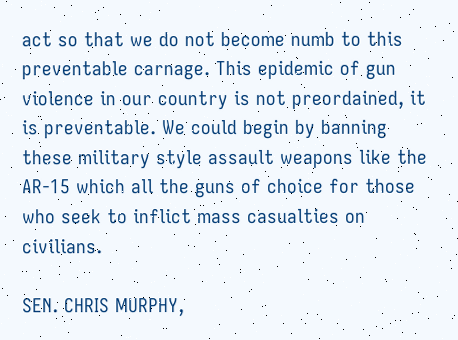act so that we do not become numb to this preventable carnage. This epidemic of gun violence in our country is not preordained, it is preventable. We could begin by banning these military style assault weapons like the AR-15 which all the guns of choice for those who seek to inflict mass casualties on civilians.

SEN. CHRIS MURPHY,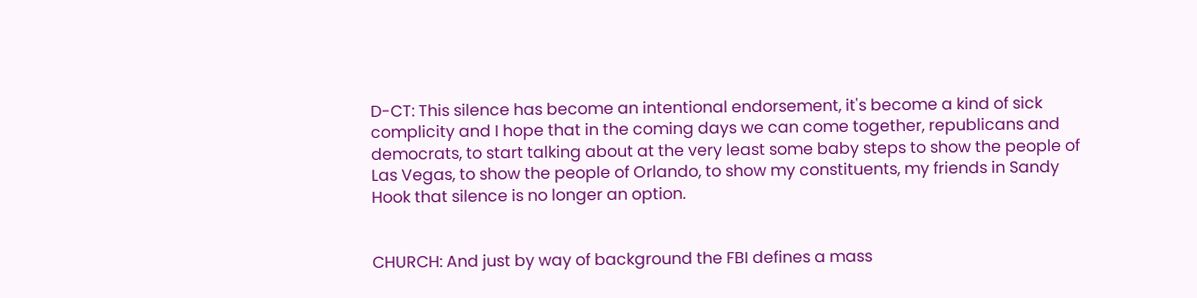D-CT: This silence has become an intentional endorsement, it's become a kind of sick complicity and I hope that in the coming days we can come together, republicans and democrats, to start talking about at the very least some baby steps to show the people of Las Vegas, to show the people of Orlando, to show my constituents, my friends in Sandy Hook that silence is no longer an option.


CHURCH: And just by way of background the FBI defines a mass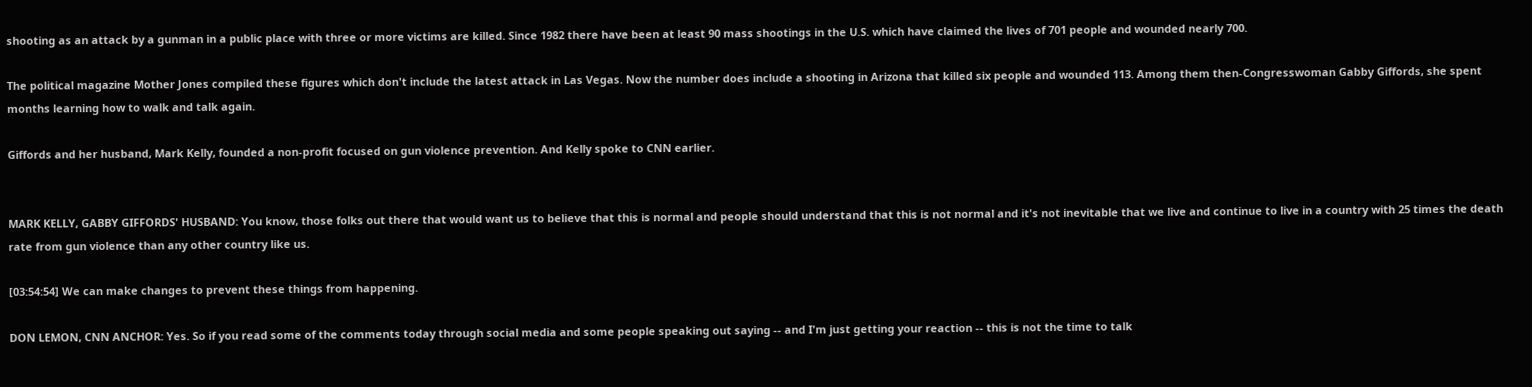shooting as an attack by a gunman in a public place with three or more victims are killed. Since 1982 there have been at least 90 mass shootings in the U.S. which have claimed the lives of 701 people and wounded nearly 700.

The political magazine Mother Jones compiled these figures which don't include the latest attack in Las Vegas. Now the number does include a shooting in Arizona that killed six people and wounded 113. Among them then-Congresswoman Gabby Giffords, she spent months learning how to walk and talk again.

Giffords and her husband, Mark Kelly, founded a non-profit focused on gun violence prevention. And Kelly spoke to CNN earlier.


MARK KELLY, GABBY GIFFORDS' HUSBAND: You know, those folks out there that would want us to believe that this is normal and people should understand that this is not normal and it's not inevitable that we live and continue to live in a country with 25 times the death rate from gun violence than any other country like us.

[03:54:54] We can make changes to prevent these things from happening.

DON LEMON, CNN ANCHOR: Yes. So if you read some of the comments today through social media and some people speaking out saying -- and I'm just getting your reaction -- this is not the time to talk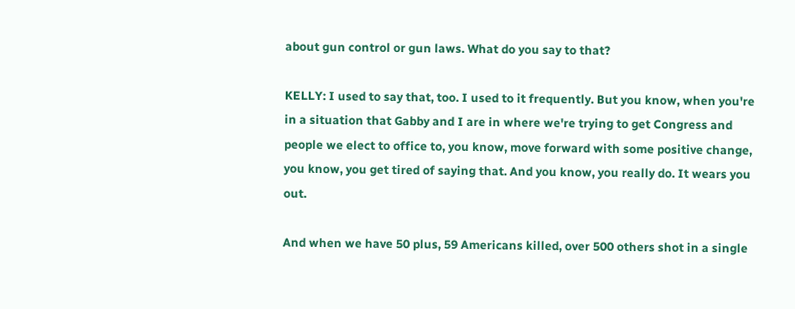about gun control or gun laws. What do you say to that?

KELLY: I used to say that, too. I used to it frequently. But you know, when you're in a situation that Gabby and I are in where we're trying to get Congress and people we elect to office to, you know, move forward with some positive change, you know, you get tired of saying that. And you know, you really do. It wears you out.

And when we have 50 plus, 59 Americans killed, over 500 others shot in a single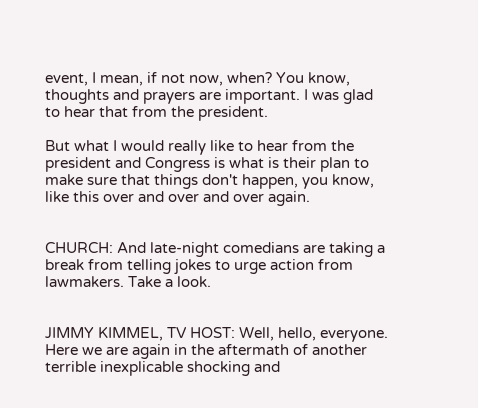event, I mean, if not now, when? You know, thoughts and prayers are important. I was glad to hear that from the president.

But what I would really like to hear from the president and Congress is what is their plan to make sure that things don't happen, you know, like this over and over and over again.


CHURCH: And late-night comedians are taking a break from telling jokes to urge action from lawmakers. Take a look.


JIMMY KIMMEL, TV HOST: Well, hello, everyone. Here we are again in the aftermath of another terrible inexplicable shocking and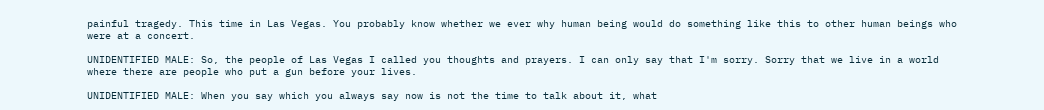painful tragedy. This time in Las Vegas. You probably know whether we ever why human being would do something like this to other human beings who were at a concert.

UNIDENTIFIED MALE: So, the people of Las Vegas I called you thoughts and prayers. I can only say that I'm sorry. Sorry that we live in a world where there are people who put a gun before your lives.

UNIDENTIFIED MALE: When you say which you always say now is not the time to talk about it, what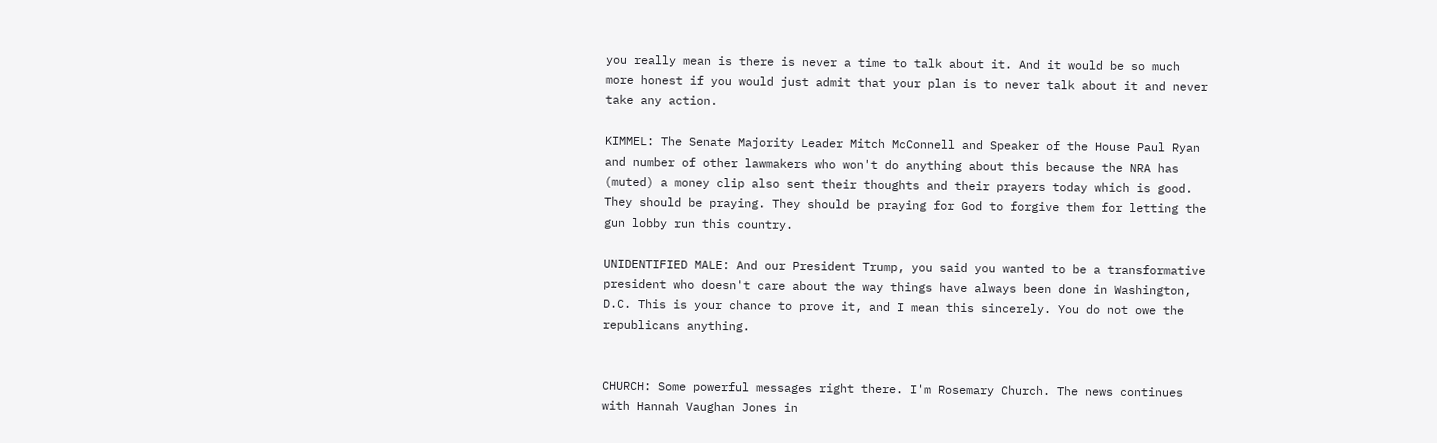you really mean is there is never a time to talk about it. And it would be so much more honest if you would just admit that your plan is to never talk about it and never take any action.

KIMMEL: The Senate Majority Leader Mitch McConnell and Speaker of the House Paul Ryan and number of other lawmakers who won't do anything about this because the NRA has (muted) a money clip also sent their thoughts and their prayers today which is good. They should be praying. They should be praying for God to forgive them for letting the gun lobby run this country.

UNIDENTIFIED MALE: And our President Trump, you said you wanted to be a transformative president who doesn't care about the way things have always been done in Washington, D.C. This is your chance to prove it, and I mean this sincerely. You do not owe the republicans anything.


CHURCH: Some powerful messages right there. I'm Rosemary Church. The news continues with Hannah Vaughan Jones in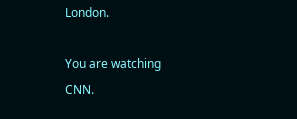London.

You are watching CNN.